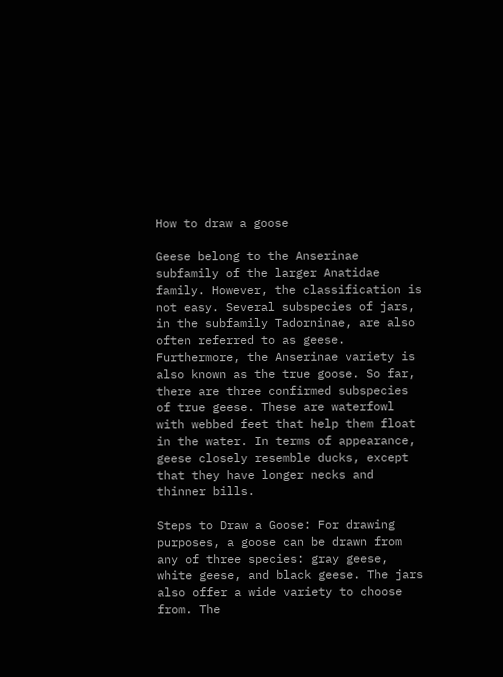How to draw a goose

Geese belong to the Anserinae subfamily of the larger Anatidae family. However, the classification is not easy. Several subspecies of jars, in the subfamily Tadorninae, are also often referred to as geese. Furthermore, the Anserinae variety is also known as the true goose. So far, there are three confirmed subspecies of true geese. These are waterfowl with webbed feet that help them float in the water. In terms of appearance, geese closely resemble ducks, except that they have longer necks and thinner bills.

Steps to Draw a Goose: For drawing purposes, a goose can be drawn from any of three species: gray geese, white geese, and black geese. The jars also offer a wide variety to choose from. The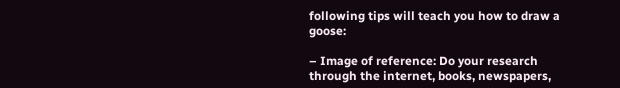following tips will teach you how to draw a goose:

– Image of reference: Do your research through the internet, books, newspapers,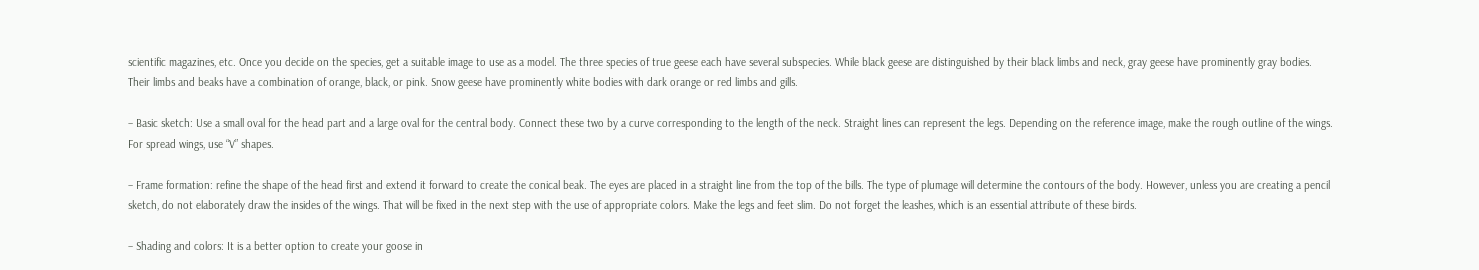scientific magazines, etc. Once you decide on the species, get a suitable image to use as a model. The three species of true geese each have several subspecies. While black geese are distinguished by their black limbs and neck, gray geese have prominently gray bodies. Their limbs and beaks have a combination of orange, black, or pink. Snow geese have prominently white bodies with dark orange or red limbs and gills.

– Basic sketch: Use a small oval for the head part and a large oval for the central body. Connect these two by a curve corresponding to the length of the neck. Straight lines can represent the legs. Depending on the reference image, make the rough outline of the wings. For spread wings, use “V” shapes.

– Frame formation: refine the shape of the head first and extend it forward to create the conical beak. The eyes are placed in a straight line from the top of the bills. The type of plumage will determine the contours of the body. However, unless you are creating a pencil sketch, do not elaborately draw the insides of the wings. That will be fixed in the next step with the use of appropriate colors. Make the legs and feet slim. Do not forget the leashes, which is an essential attribute of these birds.

– Shading and colors: It is a better option to create your goose in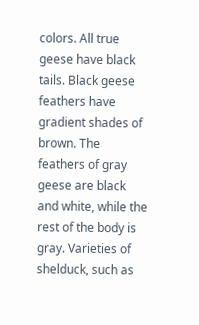colors. All true geese have black tails. Black geese feathers have gradient shades of brown. The feathers of gray geese are black and white, while the rest of the body is gray. Varieties of shelduck, such as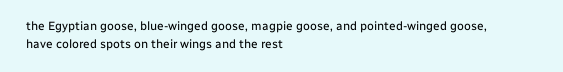the Egyptian goose, blue-winged goose, magpie goose, and pointed-winged goose, have colored spots on their wings and the rest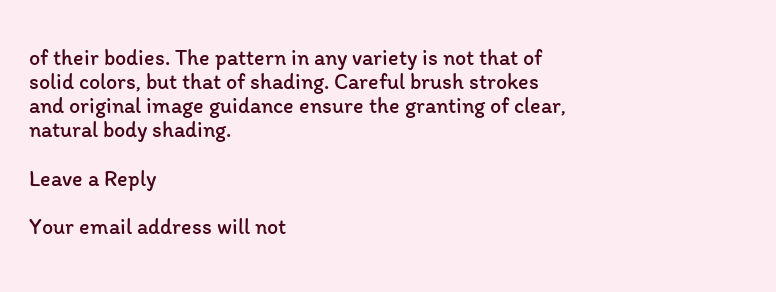of their bodies. The pattern in any variety is not that of solid colors, but that of shading. Careful brush strokes and original image guidance ensure the granting of clear, natural body shading.

Leave a Reply

Your email address will not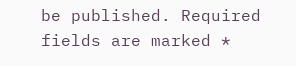be published. Required fields are marked *